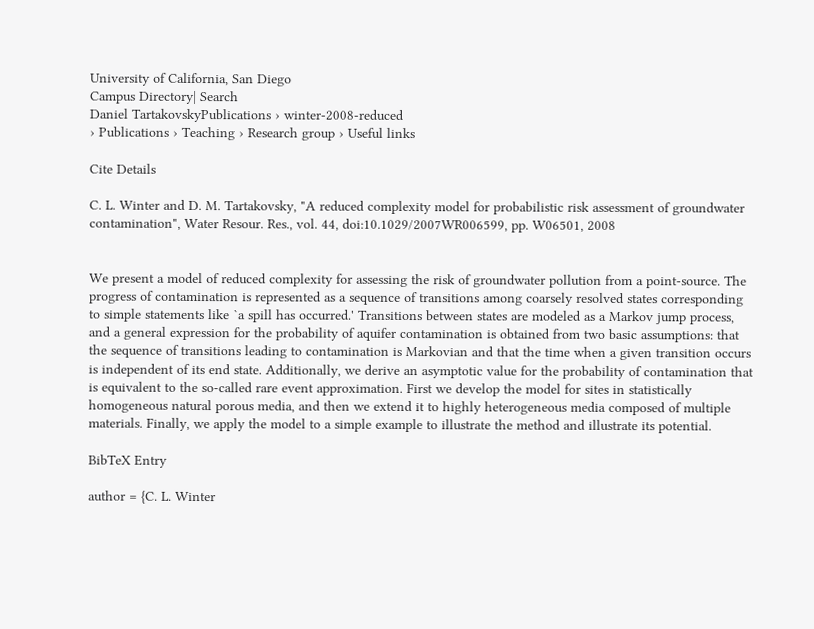University of California, San Diego
Campus Directory| Search
Daniel TartakovskyPublications › winter-2008-reduced
› Publications › Teaching › Research group › Useful links

Cite Details

C. L. Winter and D. M. Tartakovsky, "A reduced complexity model for probabilistic risk assessment of groundwater contamination", Water Resour. Res., vol. 44, doi:10.1029/2007WR006599, pp. W06501, 2008


We present a model of reduced complexity for assessing the risk of groundwater pollution from a point-source. The progress of contamination is represented as a sequence of transitions among coarsely resolved states corresponding to simple statements like `a spill has occurred.' Transitions between states are modeled as a Markov jump process, and a general expression for the probability of aquifer contamination is obtained from two basic assumptions: that the sequence of transitions leading to contamination is Markovian and that the time when a given transition occurs is independent of its end state. Additionally, we derive an asymptotic value for the probability of contamination that is equivalent to the so-called rare event approximation. First we develop the model for sites in statistically homogeneous natural porous media, and then we extend it to highly heterogeneous media composed of multiple materials. Finally, we apply the model to a simple example to illustrate the method and illustrate its potential.

BibTeX Entry

author = {C. L. Winter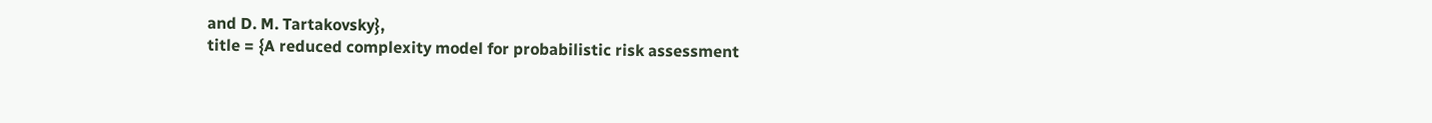and D. M. Tartakovsky},
title = {A reduced complexity model for probabilistic risk assessment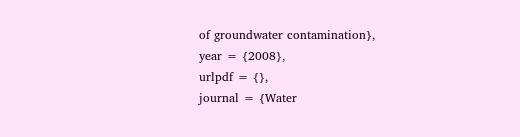of groundwater contamination},
year = {2008},
urlpdf = {},
journal = {Water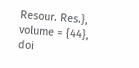Resour. Res.},
volume = {44},
doi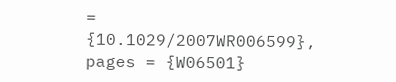= {10.1029/2007WR006599},
pages = {W06501}